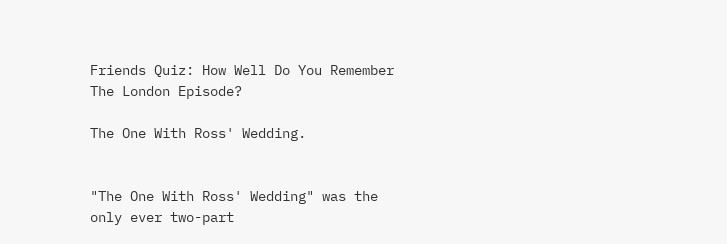Friends Quiz: How Well Do You Remember The London Episode?

The One With Ross' Wedding.


"The One With Ross' Wedding" was the only ever two-part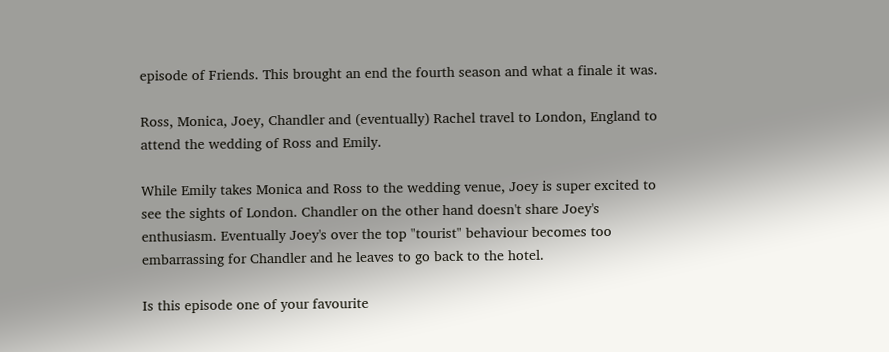episode of Friends. This brought an end the fourth season and what a finale it was.

Ross, Monica, Joey, Chandler and (eventually) Rachel travel to London, England to attend the wedding of Ross and Emily.

While Emily takes Monica and Ross to the wedding venue, Joey is super excited to see the sights of London. Chandler on the other hand doesn't share Joey's enthusiasm. Eventually Joey's over the top "tourist" behaviour becomes too embarrassing for Chandler and he leaves to go back to the hotel.

Is this episode one of your favourite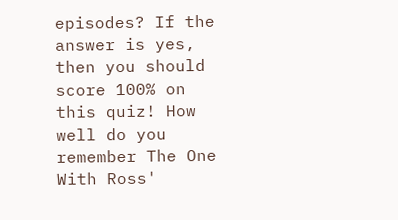episodes? If the answer is yes, then you should score 100% on this quiz! How well do you remember The One With Ross'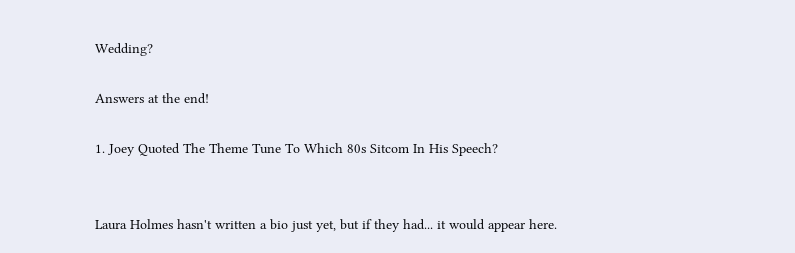Wedding?

Answers at the end!

1. Joey Quoted The Theme Tune To Which 80s Sitcom In His Speech?


Laura Holmes hasn't written a bio just yet, but if they had... it would appear here.